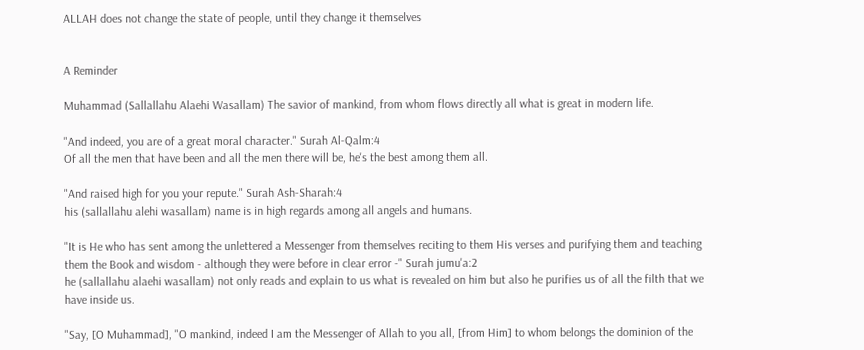ALLAH does not change the state of people, until they change it themselves


A Reminder

Muhammad (Sallallahu Alaehi Wasallam) The savior of mankind, from whom flows directly all what is great in modern life.

"And indeed, you are of a great moral character." Surah Al-Qalm:4
Of all the men that have been and all the men there will be, he's the best among them all.

"And raised high for you your repute." Surah Ash-Sharah:4
his (sallallahu alehi wasallam) name is in high regards among all angels and humans.

"It is He who has sent among the unlettered a Messenger from themselves reciting to them His verses and purifying them and teaching them the Book and wisdom - although they were before in clear error -" Surah jumu'a:2
he (sallallahu alaehi wasallam) not only reads and explain to us what is revealed on him but also he purifies us of all the filth that we have inside us.

"Say, [O Muhammad], "O mankind, indeed I am the Messenger of Allah to you all, [from Him] to whom belongs the dominion of the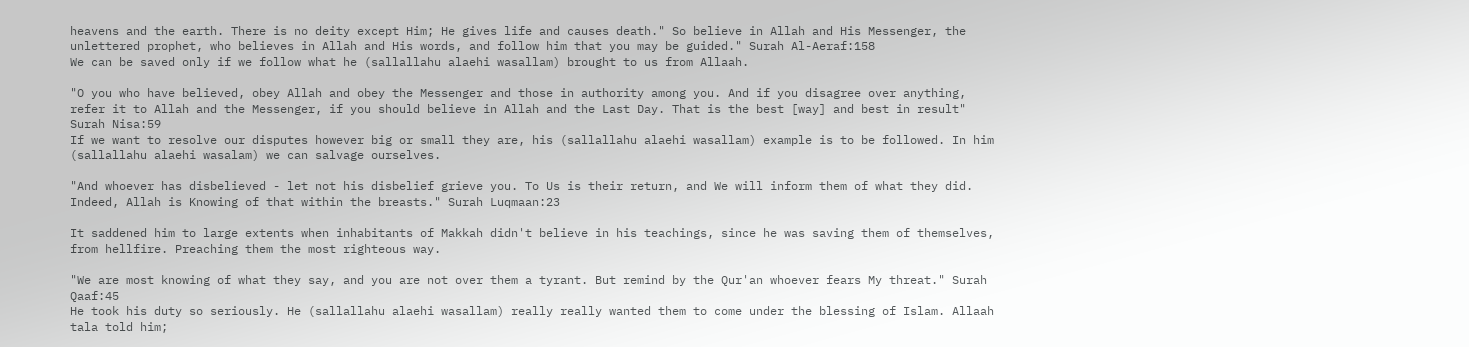heavens and the earth. There is no deity except Him; He gives life and causes death." So believe in Allah and His Messenger, the unlettered prophet, who believes in Allah and His words, and follow him that you may be guided." Surah Al-Aeraf:158
We can be saved only if we follow what he (sallallahu alaehi wasallam) brought to us from Allaah.

"O you who have believed, obey Allah and obey the Messenger and those in authority among you. And if you disagree over anything, refer it to Allah and the Messenger, if you should believe in Allah and the Last Day. That is the best [way] and best in result" Surah Nisa:59
If we want to resolve our disputes however big or small they are, his (sallallahu alaehi wasallam) example is to be followed. In him (sallallahu alaehi wasalam) we can salvage ourselves.

"And whoever has disbelieved - let not his disbelief grieve you. To Us is their return, and We will inform them of what they did. Indeed, Allah is Knowing of that within the breasts." Surah Luqmaan:23

It saddened him to large extents when inhabitants of Makkah didn't believe in his teachings, since he was saving them of themselves, from hellfire. Preaching them the most righteous way.

"We are most knowing of what they say, and you are not over them a tyrant. But remind by the Qur'an whoever fears My threat." Surah Qaaf:45
He took his duty so seriously. He (sallallahu alaehi wasallam) really really wanted them to come under the blessing of Islam. Allaah tala told him;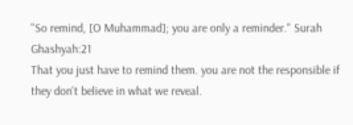"So remind, [O Muhammad]; you are only a reminder." Surah Ghashyah:21
That you just have to remind them. you are not the responsible if they don't believe in what we reveal.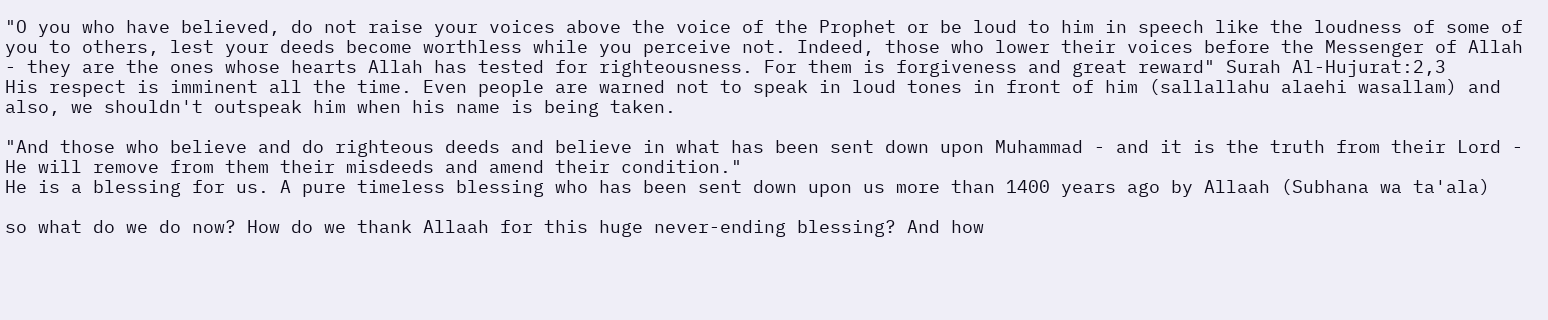"O you who have believed, do not raise your voices above the voice of the Prophet or be loud to him in speech like the loudness of some of you to others, lest your deeds become worthless while you perceive not. Indeed, those who lower their voices before the Messenger of Allah - they are the ones whose hearts Allah has tested for righteousness. For them is forgiveness and great reward" Surah Al-Hujurat:2,3
His respect is imminent all the time. Even people are warned not to speak in loud tones in front of him (sallallahu alaehi wasallam) and also, we shouldn't outspeak him when his name is being taken.

"And those who believe and do righteous deeds and believe in what has been sent down upon Muhammad - and it is the truth from their Lord - He will remove from them their misdeeds and amend their condition."
He is a blessing for us. A pure timeless blessing who has been sent down upon us more than 1400 years ago by Allaah (Subhana wa ta'ala)

so what do we do now? How do we thank Allaah for this huge never-ending blessing? And how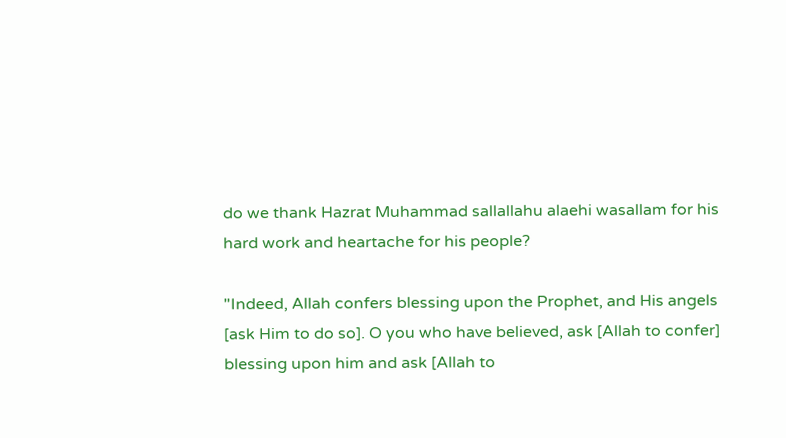do we thank Hazrat Muhammad sallallahu alaehi wasallam for his hard work and heartache for his people?

"Indeed, Allah confers blessing upon the Prophet, and His angels [ask Him to do so]. O you who have believed, ask [Allah to confer] blessing upon him and ask [Allah to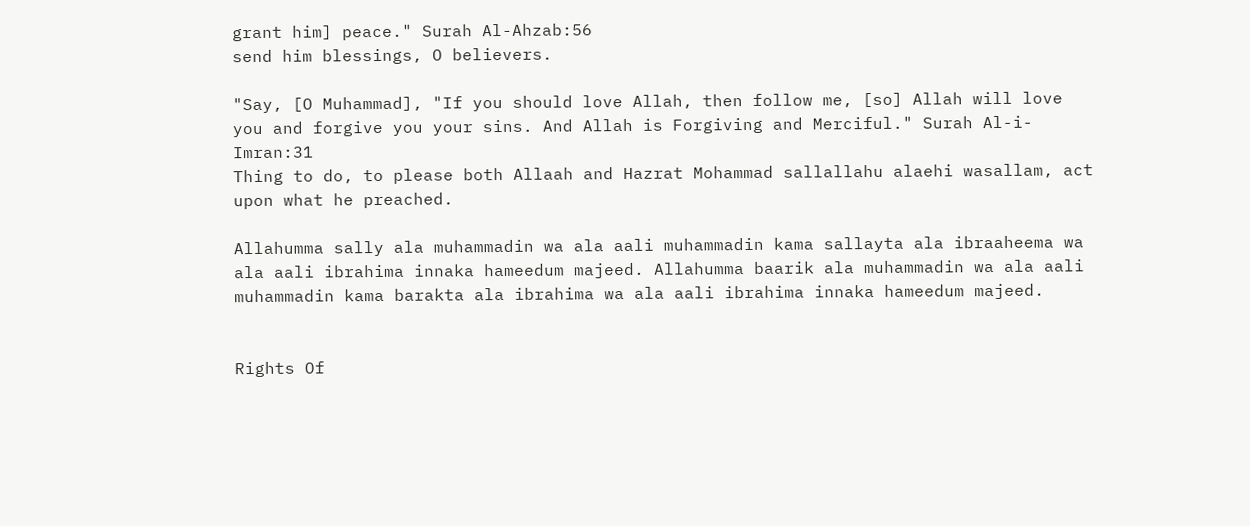grant him] peace." Surah Al-Ahzab:56
send him blessings, O believers.

"Say, [O Muhammad], "If you should love Allah, then follow me, [so] Allah will love you and forgive you your sins. And Allah is Forgiving and Merciful." Surah Al-i-Imran:31
Thing to do, to please both Allaah and Hazrat Mohammad sallallahu alaehi wasallam, act upon what he preached.

Allahumma sally ala muhammadin wa ala aali muhammadin kama sallayta ala ibraaheema wa ala aali ibrahima innaka hameedum majeed. Allahumma baarik ala muhammadin wa ala aali muhammadin kama barakta ala ibrahima wa ala aali ibrahima innaka hameedum majeed.


Rights Of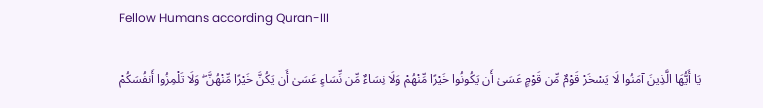Fellow Humans according Quran-III

يَا أَيُّهَا الَّذِينَ آمَنُوا لَا يَسْخَرْ قَوْمٌ مِّن قَوْمٍ عَسَىٰ أَن يَكُونُوا خَيْرًا مِّنْهُمْ وَلَا نِسَاءٌ مِّن نِّسَاءٍ عَسَىٰ أَن يَكُنَّ خَيْرًا مِّنْهُنَّ ۖ وَلَا تَلْمِزُوا أَنفُسَكُمْ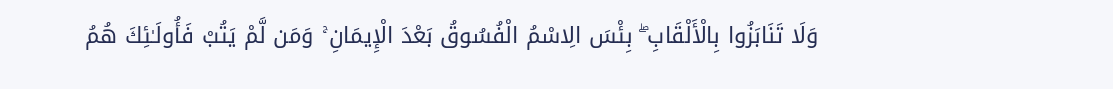وَلَا تَنَابَزُوا بِالْأَلْقَابِ ۖ بِئْسَ الِاسْمُ الْفُسُوقُ بَعْدَ الْإِيمَانِ ۚ وَمَن لَّمْ يَتُبْ فَأُولَـٰئِكَ هُمُ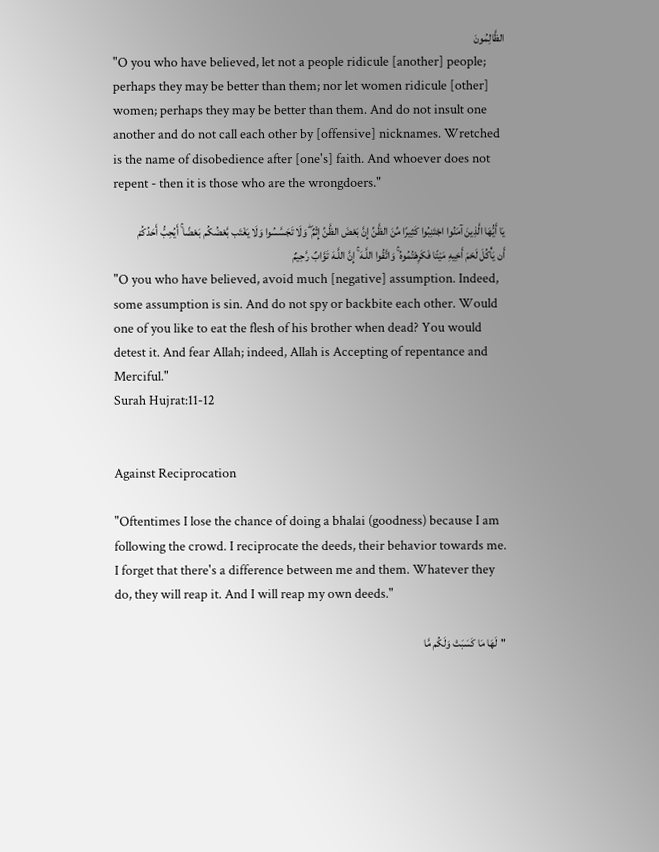الظَّالِمُونَ
"O you who have believed, let not a people ridicule [another] people; perhaps they may be better than them; nor let women ridicule [other] women; perhaps they may be better than them. And do not insult one another and do not call each other by [offensive] nicknames. Wretched is the name of disobedience after [one's] faith. And whoever does not repent - then it is those who are the wrongdoers."

يَا أَيُّهَا الَّذِينَ آمَنُوا اجْتَنِبُوا كَثِيرًا مِّنَ الظَّنِّ إِنَّ بَعْضَ الظَّنِّ إِثْمٌ ۖ وَلَا تَجَسَّسُوا وَلَا يَغْتَب بَّعْضُكُم بَعْضًا ۚ أَيُحِبُّ أَحَدُكُمْ أَن يَأْكُلَ لَحْمَ أَخِيهِ مَيْتًا فَكَرِهْتُمُوهُ ۚ وَاتَّقُوا اللَّـهَ ۚ إِنَّ اللَّـهَ تَوَّابٌ رَّحِيمٌ
"O you who have believed, avoid much [negative] assumption. Indeed, some assumption is sin. And do not spy or backbite each other. Would one of you like to eat the flesh of his brother when dead? You would detest it. And fear Allah; indeed, Allah is Accepting of repentance and Merciful."
Surah Hujrat:11-12


Against Reciprocation

"Oftentimes I lose the chance of doing a bhalai (goodness) because I am following the crowd. I reciprocate the deeds, their behavior towards me. I forget that there's a difference between me and them. Whatever they do, they will reap it. And I will reap my own deeds."

"لَهَا مَا كَسَبَتْ وَلَكُم مَّا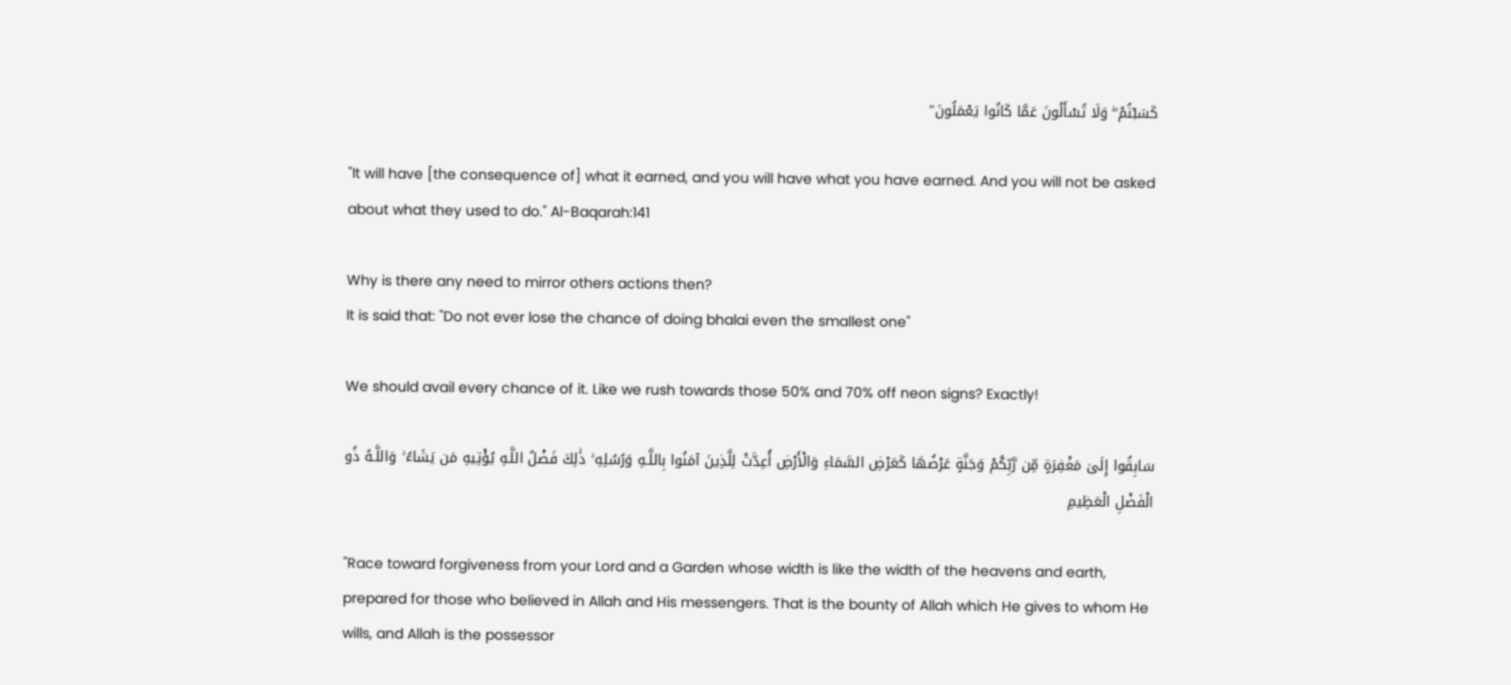كَسَبْتُمْ ۖ وَلَا تُسْأَلُونَ عَمَّا كَانُوا يَعْمَلُونَ"

"It will have [the consequence of] what it earned, and you will have what you have earned. And you will not be asked about what they used to do." Al-Baqarah:141

Why is there any need to mirror others actions then?
It is said that: "Do not ever lose the chance of doing bhalai even the smallest one"

We should avail every chance of it. Like we rush towards those 50% and 70% off neon signs? Exactly!

سَابِقُوا إِلَىٰ مَغْفِرَةٍ مِّن رَّبِّكُمْ وَجَنَّةٍ عَرْضُهَا كَعَرْضِ السَّمَاءِ وَالْأَرْضِ أُعِدَّتْ لِلَّذِينَ آمَنُوا بِاللَّـهِ وَرُسُلِهِ ۚ ذَٰلِكَ فَضْلُ اللَّـهِ يُؤْتِيهِ مَن يَشَاءُ ۚ وَاللَّـهُ ذُو الْفَضْلِ الْعَظِيمِ

"Race toward forgiveness from your Lord and a Garden whose width is like the width of the heavens and earth, prepared for those who believed in Allah and His messengers. That is the bounty of Allah which He gives to whom He wills, and Allah is the possessor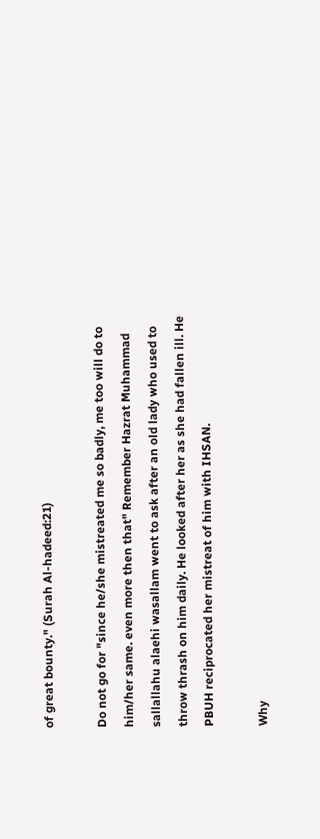of great bounty." (Surah Al-hadeed:21)

Do not go for "since he/she mistreated me so badly, me too will do to him/her same. even more then that" Remember Hazrat Muhammad sallallahu alaehi wasallam went to ask after an old lady who used to throw thrash on him daily. He looked after her as she had fallen ill. He PBUH reciprocated her mistreat of him with IHSAN.

Why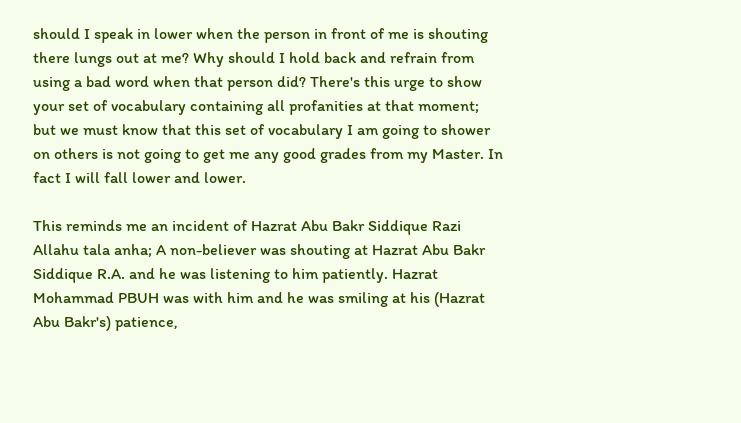should I speak in lower when the person in front of me is shouting there lungs out at me? Why should I hold back and refrain from using a bad word when that person did? There's this urge to show your set of vocabulary containing all profanities at that moment; but we must know that this set of vocabulary I am going to shower on others is not going to get me any good grades from my Master. In fact I will fall lower and lower.

This reminds me an incident of Hazrat Abu Bakr Siddique Razi Allahu tala anha; A non-believer was shouting at Hazrat Abu Bakr Siddique R.A. and he was listening to him patiently. Hazrat Mohammad PBUH was with him and he was smiling at his (Hazrat Abu Bakr's) patience,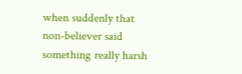when suddenly that non-believer said something really harsh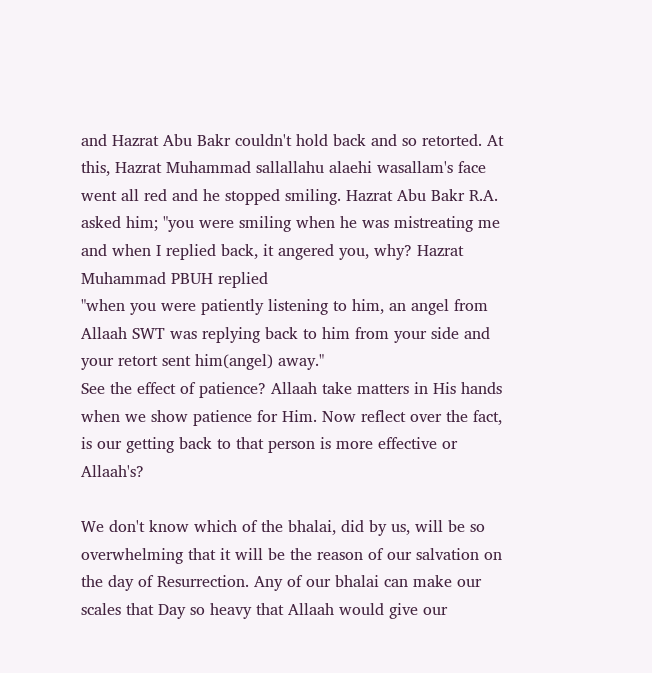and Hazrat Abu Bakr couldn't hold back and so retorted. At this, Hazrat Muhammad sallallahu alaehi wasallam's face went all red and he stopped smiling. Hazrat Abu Bakr R.A. asked him; "you were smiling when he was mistreating me and when I replied back, it angered you, why? Hazrat Muhammad PBUH replied
"when you were patiently listening to him, an angel from Allaah SWT was replying back to him from your side and your retort sent him(angel) away."
See the effect of patience? Allaah take matters in His hands when we show patience for Him. Now reflect over the fact, is our getting back to that person is more effective or Allaah's?

We don't know which of the bhalai, did by us, will be so overwhelming that it will be the reason of our salvation on the day of Resurrection. Any of our bhalai can make our scales that Day so heavy that Allaah would give our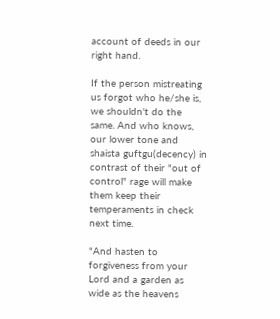account of deeds in our right hand.

If the person mistreating us forgot who he/she is, we shouldn't do the same. And who knows, our lower tone and shaista guftgu(decency) in contrast of their "out of control" rage will make them keep their temperaments in check next time.

"And hasten to forgiveness from your Lord and a garden as wide as the heavens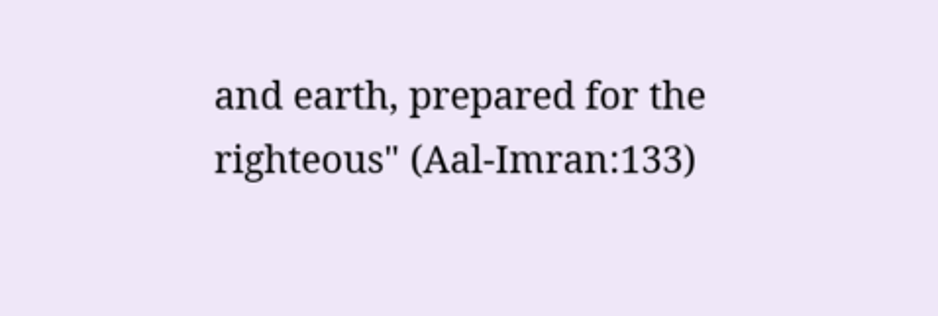and earth, prepared for the righteous" (Aal-Imran:133)